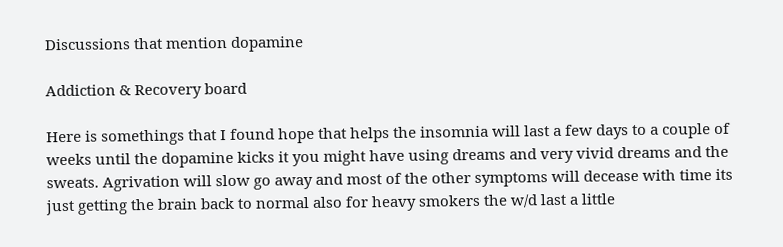Discussions that mention dopamine

Addiction & Recovery board

Here is somethings that I found hope that helps the insomnia will last a few days to a couple of weeks until the dopamine kicks it you might have using dreams and very vivid dreams and the sweats. Agrivation will slow go away and most of the other symptoms will decease with time its just getting the brain back to normal also for heavy smokers the w/d last a little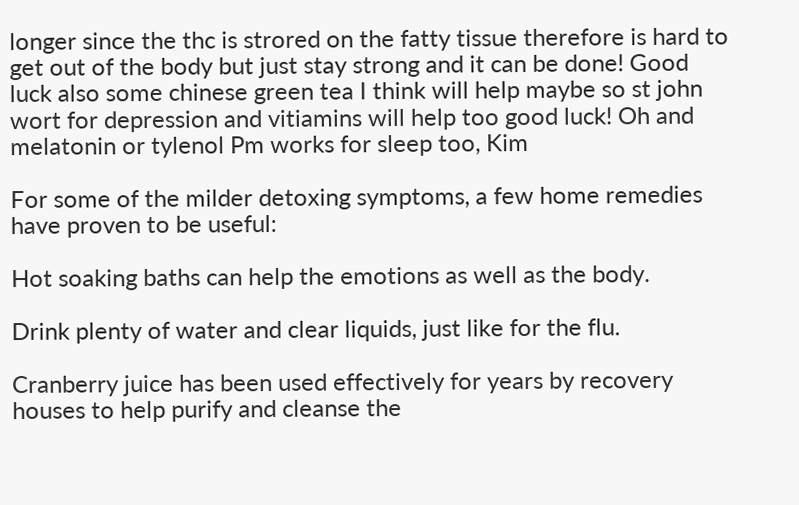longer since the thc is strored on the fatty tissue therefore is hard to get out of the body but just stay strong and it can be done! Good luck also some chinese green tea I think will help maybe so st john wort for depression and vitiamins will help too good luck! Oh and melatonin or tylenol Pm works for sleep too, Kim

For some of the milder detoxing symptoms, a few home remedies have proven to be useful:

Hot soaking baths can help the emotions as well as the body.

Drink plenty of water and clear liquids, just like for the flu.

Cranberry juice has been used effectively for years by recovery houses to help purify and cleanse the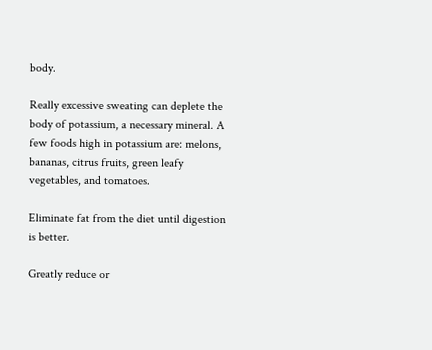body.

Really excessive sweating can deplete the body of potassium, a necessary mineral. A few foods high in potassium are: melons, bananas, citrus fruits, green leafy vegetables, and tomatoes.

Eliminate fat from the diet until digestion is better.

Greatly reduce or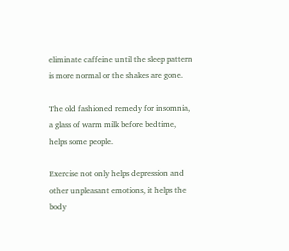eliminate caffeine until the sleep pattern is more normal or the shakes are gone.

The old fashioned remedy for insomnia, a glass of warm milk before bedtime, helps some people.

Exercise not only helps depression and other unpleasant emotions, it helps the body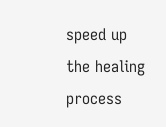speed up the healing process